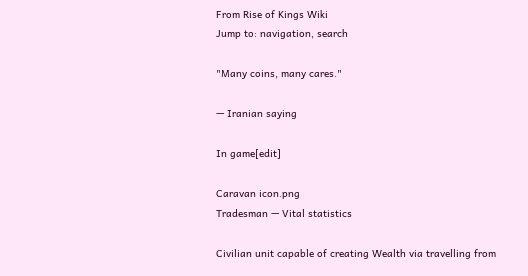From Rise of Kings Wiki
Jump to: navigation, search

"Many coins, many cares."

— Iranian saying

In game[edit]

Caravan icon.png
Tradesman — Vital statistics

Civilian unit capable of creating Wealth via travelling from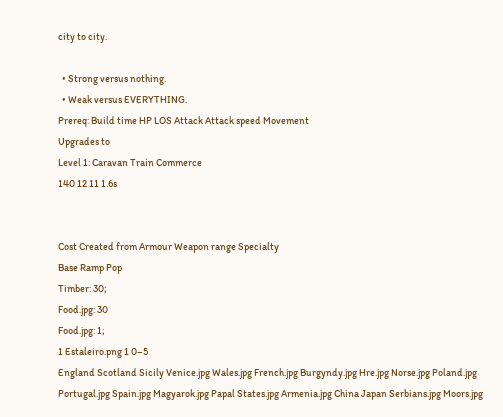city to city.

  • Strong versus nothing.
  • Weak versus EVERYTHING.
Prereq: Build time HP LOS Attack Attack speed Movement
Upgrades to
Level 1: Caravan Train Commerce
140 12 11 1.6s


Cost Created from Armour Weapon range Specialty
Base Ramp Pop
Timber: 30;
Food.jpg: 30
Food.jpg: 1;
1 Estaleiro.png 1 0–5
England Scotland Sicily Venice.jpg Wales.jpg French.jpg Burgyndy.jpg Hre.jpg Norse.jpg Poland.jpg Portugal.jpg Spain.jpg Magyarok.jpg Papal States.jpg Armenia.jpg China Japan Serbians.jpg Moors.jpg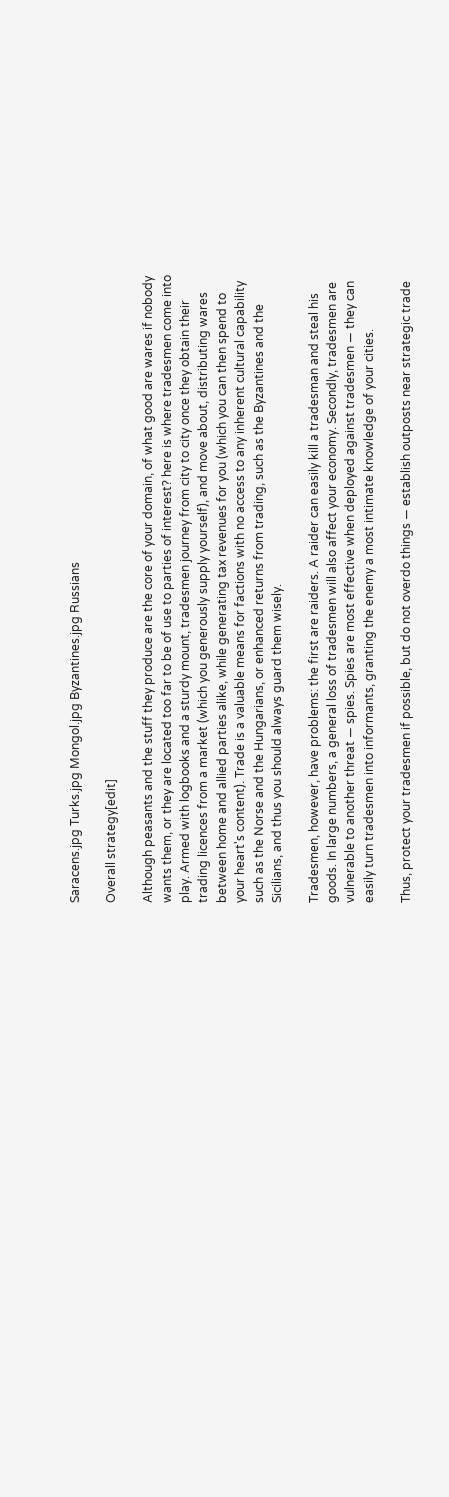Saracens.jpg Turks.jpg Mongol.jpg Byzantines.jpg Russians

Overall strategy[edit]

Although peasants and the stuff they produce are the core of your domain, of what good are wares if nobody wants them, or they are located too far to be of use to parties of interest? here is where tradesmen come into play. Armed with logbooks and a sturdy mount, tradesmen journey from city to city once they obtain their trading licences from a market (which you generously supply yourself), and move about, distributing wares between home and allied parties alike, while generating tax revenues for you (which you can then spend to your heart's content). Trade is a valuable means for factions with no access to any inherent cultural capability such as the Norse and the Hungarians, or enhanced returns from trading, such as the Byzantines and the Sicilians, and thus you should always guard them wisely.

Tradesmen, however, have problems: the first are raiders. A raider can easily kill a tradesman and steal his goods. In large numbers, a general loss of tradesmen will also affect your economy. Secondly, tradesmen are vulnerable to another threat — spies. Spies are most effective when deployed against tradesmen — they can easily turn tradesmen into informants, granting the enemy a most intimate knowledge of your cities.

Thus, protect your tradesmen if possible, but do not overdo things — establish outposts near strategic trade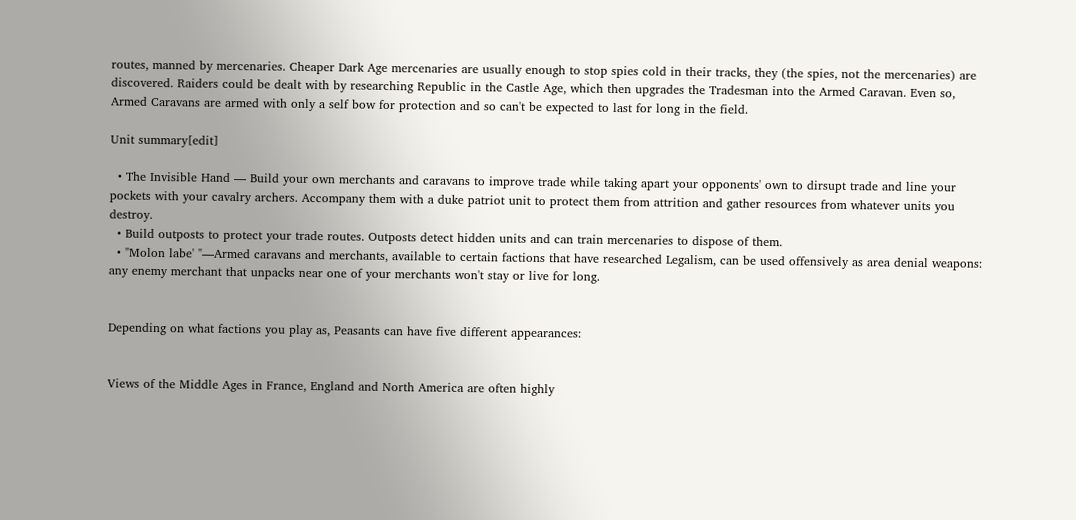routes, manned by mercenaries. Cheaper Dark Age mercenaries are usually enough to stop spies cold in their tracks, they (the spies, not the mercenaries) are discovered. Raiders could be dealt with by researching Republic in the Castle Age, which then upgrades the Tradesman into the Armed Caravan. Even so, Armed Caravans are armed with only a self bow for protection and so can't be expected to last for long in the field.

Unit summary[edit]

  • The Invisible Hand — Build your own merchants and caravans to improve trade while taking apart your opponents' own to dirsupt trade and line your pockets with your cavalry archers. Accompany them with a duke patriot unit to protect them from attrition and gather resources from whatever units you destroy.
  • Build outposts to protect your trade routes. Outposts detect hidden units and can train mercenaries to dispose of them.
  • "Molon labe' "—Armed caravans and merchants, available to certain factions that have researched Legalism, can be used offensively as area denial weapons: any enemy merchant that unpacks near one of your merchants won't stay or live for long.


Depending on what factions you play as, Peasants can have five different appearances:


Views of the Middle Ages in France, England and North America are often highly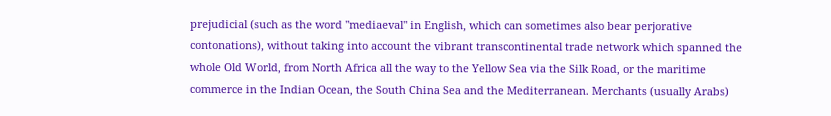prejudicial (such as the word "mediaeval" in English, which can sometimes also bear perjorative contonations), without taking into account the vibrant transcontinental trade network which spanned the whole Old World, from North Africa all the way to the Yellow Sea via the Silk Road, or the maritime commerce in the Indian Ocean, the South China Sea and the Mediterranean. Merchants (usually Arabs)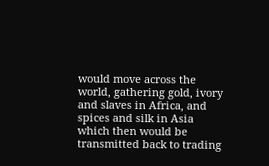would move across the world, gathering gold, ivory and slaves in Africa, and spices and silk in Asia which then would be transmitted back to trading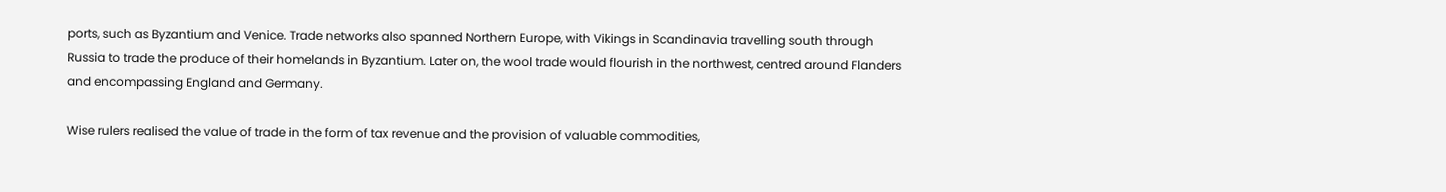ports, such as Byzantium and Venice. Trade networks also spanned Northern Europe, with Vikings in Scandinavia travelling south through Russia to trade the produce of their homelands in Byzantium. Later on, the wool trade would flourish in the northwest, centred around Flanders and encompassing England and Germany.

Wise rulers realised the value of trade in the form of tax revenue and the provision of valuable commodities,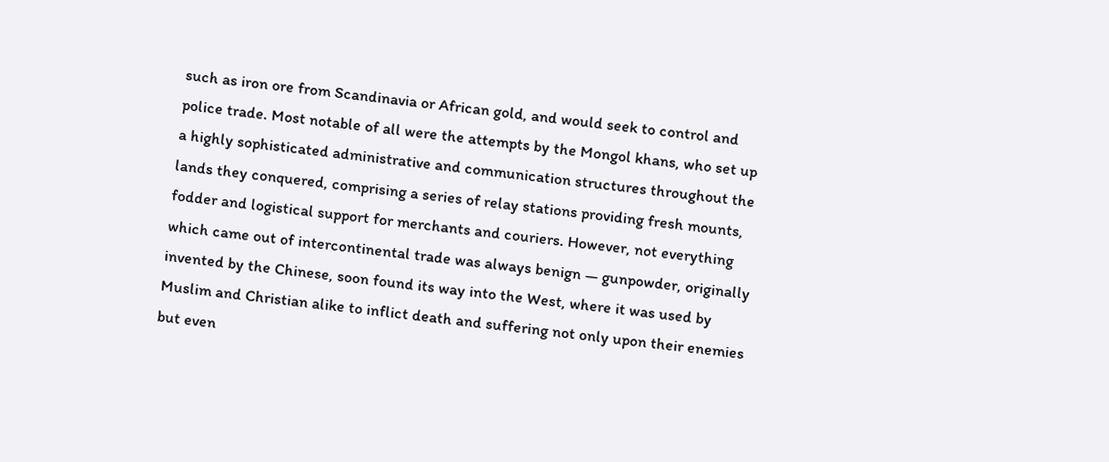such as iron ore from Scandinavia or African gold, and would seek to control and police trade. Most notable of all were the attempts by the Mongol khans, who set up a highly sophisticated administrative and communication structures throughout the lands they conquered, comprising a series of relay stations providing fresh mounts, fodder and logistical support for merchants and couriers. However, not everything which came out of intercontinental trade was always benign — gunpowder, originally invented by the Chinese, soon found its way into the West, where it was used by Muslim and Christian alike to inflict death and suffering not only upon their enemies but even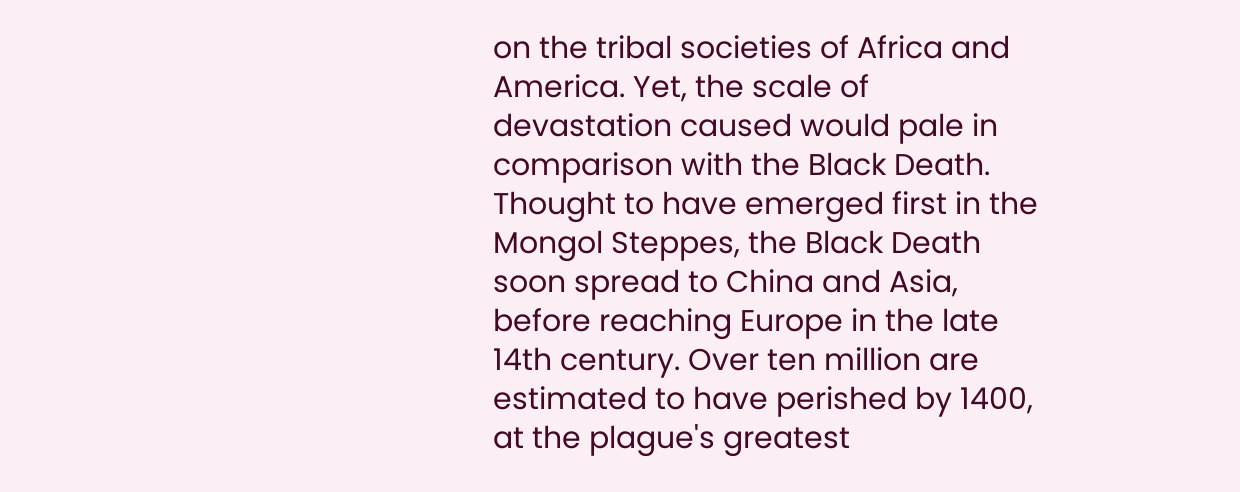on the tribal societies of Africa and America. Yet, the scale of devastation caused would pale in comparison with the Black Death. Thought to have emerged first in the Mongol Steppes, the Black Death soon spread to China and Asia, before reaching Europe in the late 14th century. Over ten million are estimated to have perished by 1400, at the plague's greatest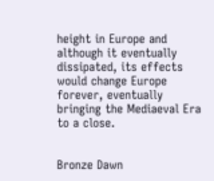height in Europe and although it eventually dissipated, its effects would change Europe forever, eventually bringing the Mediaeval Era to a close.


Bronze Dawn